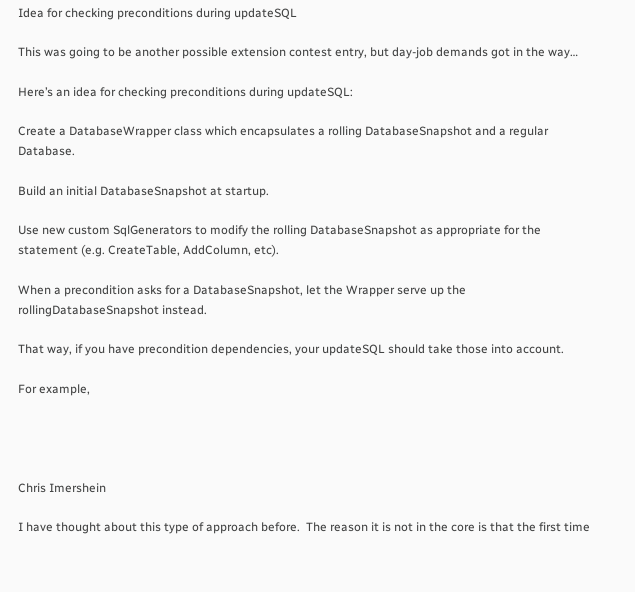Idea for checking preconditions during updateSQL

This was going to be another possible extension contest entry, but day-job demands got in the way…

Here’s an idea for checking preconditions during updateSQL:

Create a DatabaseWrapper class which encapsulates a rolling DatabaseSnapshot and a regular Database.

Build an initial DatabaseSnapshot at startup.

Use new custom SqlGenerators to modify the rolling DatabaseSnapshot as appropriate for the statement (e.g. CreateTable, AddColumn, etc).

When a precondition asks for a DatabaseSnapshot, let the Wrapper serve up the rollingDatabaseSnapshot instead.

That way, if you have precondition dependencies, your updateSQL should take those into account.

For example,




Chris Imershein

I have thought about this type of approach before.  The reason it is not in the core is that the first time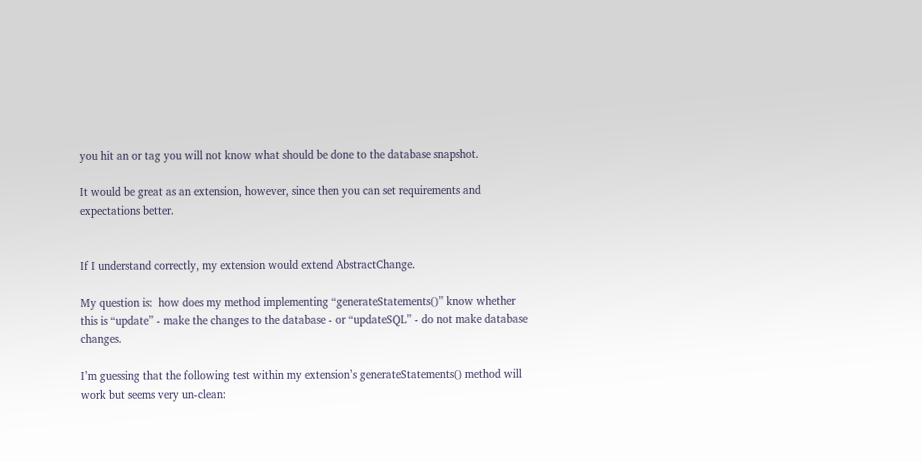you hit an or tag you will not know what should be done to the database snapshot.

It would be great as an extension, however, since then you can set requirements and expectations better.


If I understand correctly, my extension would extend AbstractChange.

My question is:  how does my method implementing “generateStatements()” know whether this is “update” - make the changes to the database - or “updateSQL” - do not make database changes.

I’m guessing that the following test within my extension’s generateStatements() method will work but seems very un-clean: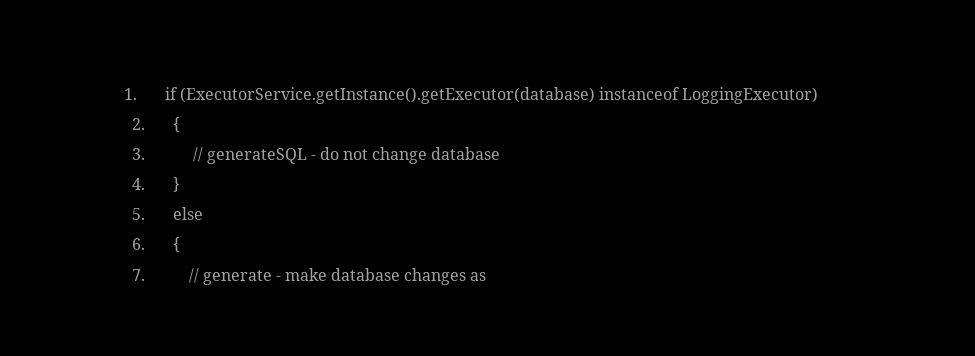1.       if (ExecutorService.getInstance().getExecutor(database) instanceof LoggingExecutor)
  2.       {
  3.            // generateSQL - do not change database
  4.       }
  5.       else
  6.       {
  7.           // generate - make database changes as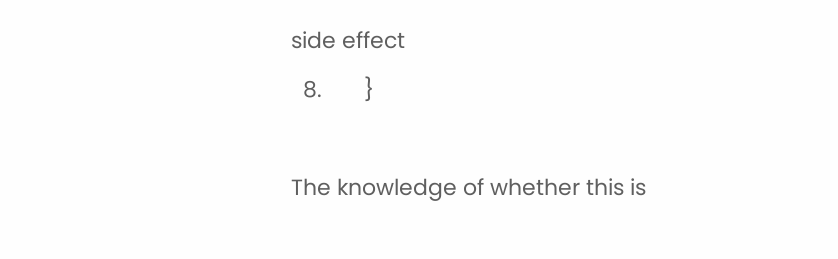side effect
  8.       }

The knowledge of whether this is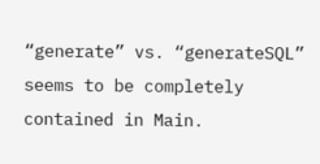“generate” vs. “generateSQL” seems to be completely contained in Main.